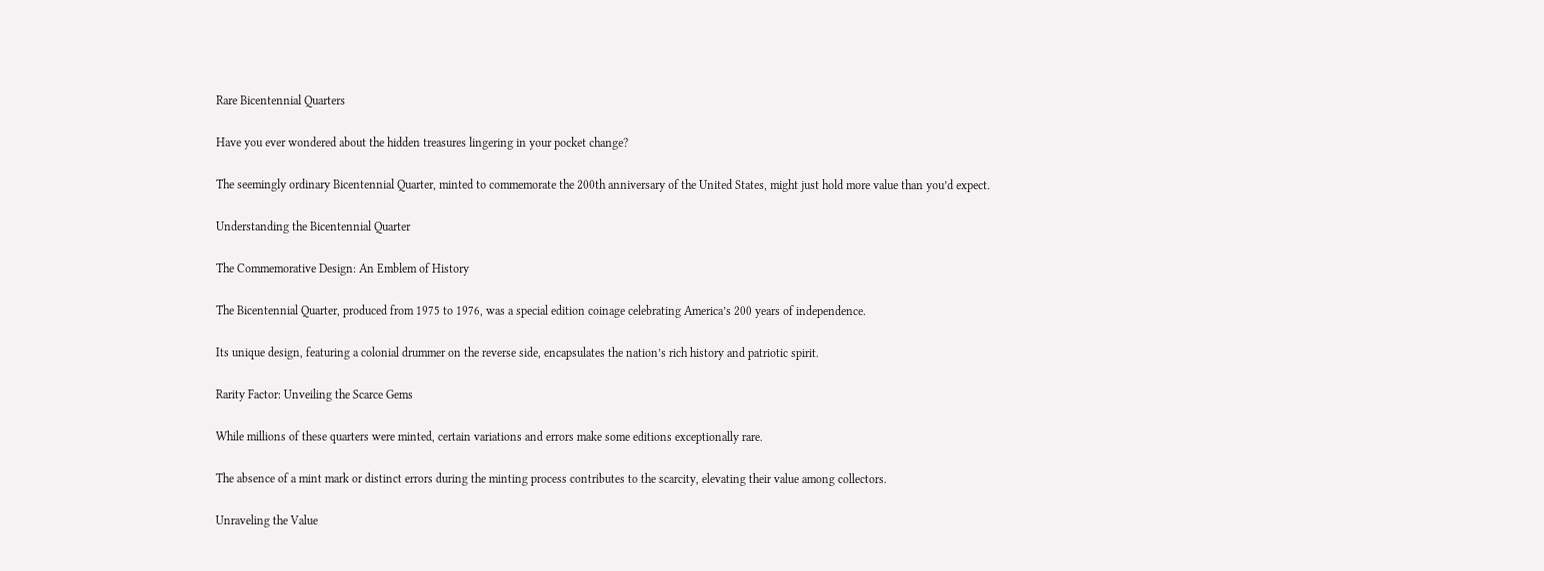Rare Bicentennial Quarters

Have you ever wondered about the hidden treasures lingering in your pocket change?

The seemingly ordinary Bicentennial Quarter, minted to commemorate the 200th anniversary of the United States, might just hold more value than you’d expect.

Understanding the Bicentennial Quarter

The Commemorative Design: An Emblem of History

The Bicentennial Quarter, produced from 1975 to 1976, was a special edition coinage celebrating America’s 200 years of independence.

Its unique design, featuring a colonial drummer on the reverse side, encapsulates the nation’s rich history and patriotic spirit.

Rarity Factor: Unveiling the Scarce Gems

While millions of these quarters were minted, certain variations and errors make some editions exceptionally rare.

The absence of a mint mark or distinct errors during the minting process contributes to the scarcity, elevating their value among collectors.

Unraveling the Value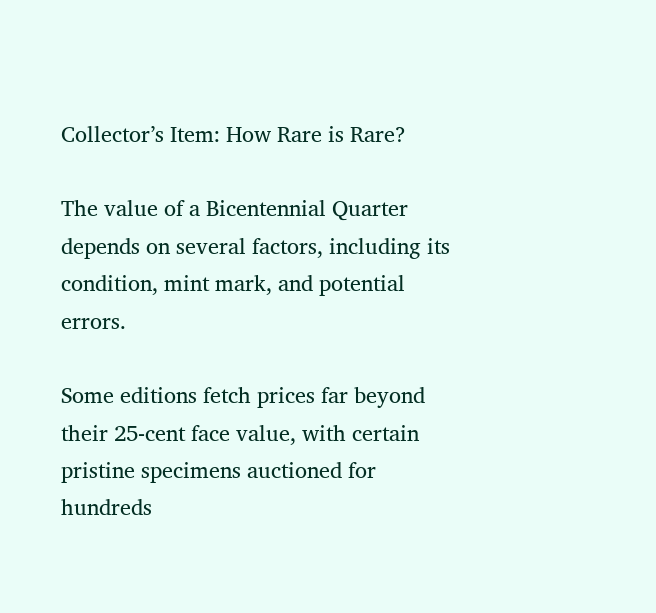Collector’s Item: How Rare is Rare?

The value of a Bicentennial Quarter depends on several factors, including its condition, mint mark, and potential errors.

Some editions fetch prices far beyond their 25-cent face value, with certain pristine specimens auctioned for hundreds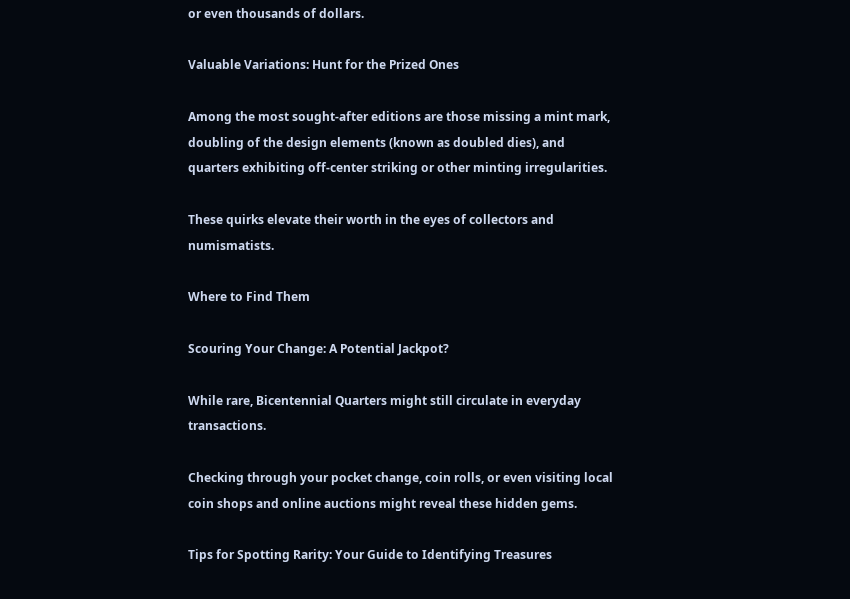or even thousands of dollars.

Valuable Variations: Hunt for the Prized Ones

Among the most sought-after editions are those missing a mint mark, doubling of the design elements (known as doubled dies), and quarters exhibiting off-center striking or other minting irregularities.

These quirks elevate their worth in the eyes of collectors and numismatists.

Where to Find Them

Scouring Your Change: A Potential Jackpot?

While rare, Bicentennial Quarters might still circulate in everyday transactions.

Checking through your pocket change, coin rolls, or even visiting local coin shops and online auctions might reveal these hidden gems.

Tips for Spotting Rarity: Your Guide to Identifying Treasures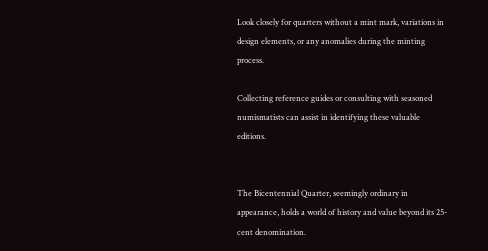Look closely for quarters without a mint mark, variations in design elements, or any anomalies during the minting process.

Collecting reference guides or consulting with seasoned numismatists can assist in identifying these valuable editions.


The Bicentennial Quarter, seemingly ordinary in appearance, holds a world of history and value beyond its 25-cent denomination.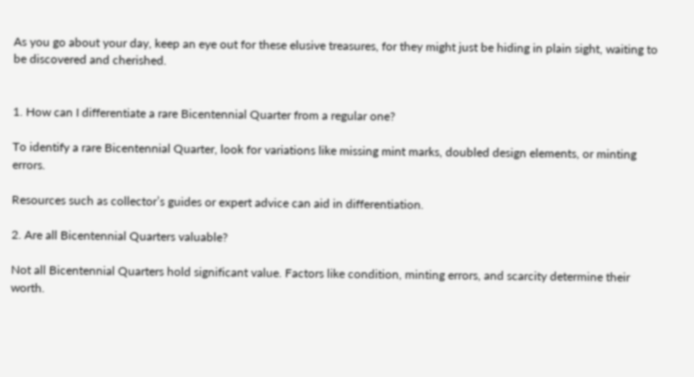As you go about your day, keep an eye out for these elusive treasures, for they might just be hiding in plain sight, waiting to be discovered and cherished.


1. How can I differentiate a rare Bicentennial Quarter from a regular one?

To identify a rare Bicentennial Quarter, look for variations like missing mint marks, doubled design elements, or minting errors.

Resources such as collector’s guides or expert advice can aid in differentiation.

2. Are all Bicentennial Quarters valuable?

Not all Bicentennial Quarters hold significant value. Factors like condition, minting errors, and scarcity determine their worth.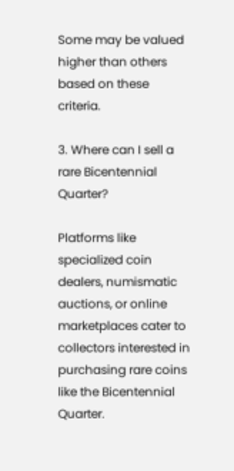Some may be valued higher than others based on these criteria.

3. Where can I sell a rare Bicentennial Quarter?

Platforms like specialized coin dealers, numismatic auctions, or online marketplaces cater to collectors interested in purchasing rare coins like the Bicentennial Quarter.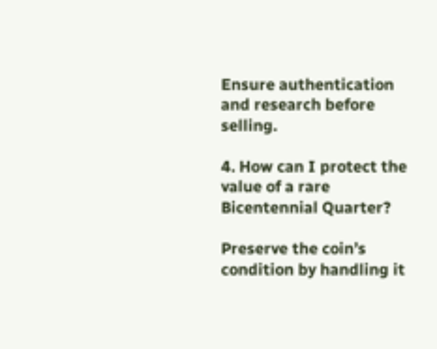Ensure authentication and research before selling.

4. How can I protect the value of a rare Bicentennial Quarter?

Preserve the coin’s condition by handling it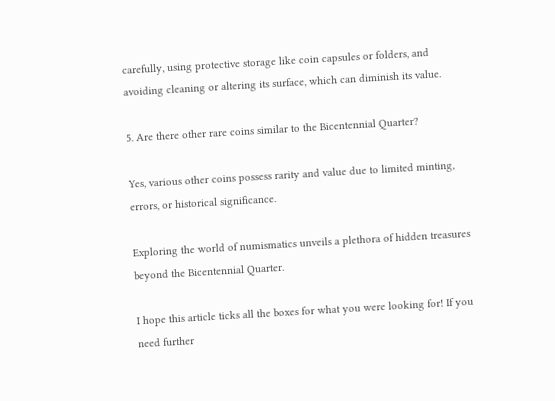carefully, using protective storage like coin capsules or folders, and avoiding cleaning or altering its surface, which can diminish its value.

5. Are there other rare coins similar to the Bicentennial Quarter?

Yes, various other coins possess rarity and value due to limited minting, errors, or historical significance.

Exploring the world of numismatics unveils a plethora of hidden treasures beyond the Bicentennial Quarter.

I hope this article ticks all the boxes for what you were looking for! If you need further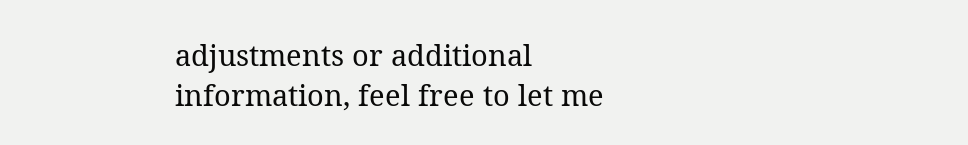adjustments or additional information, feel free to let me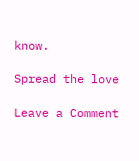know.

Spread the love

Leave a Comment